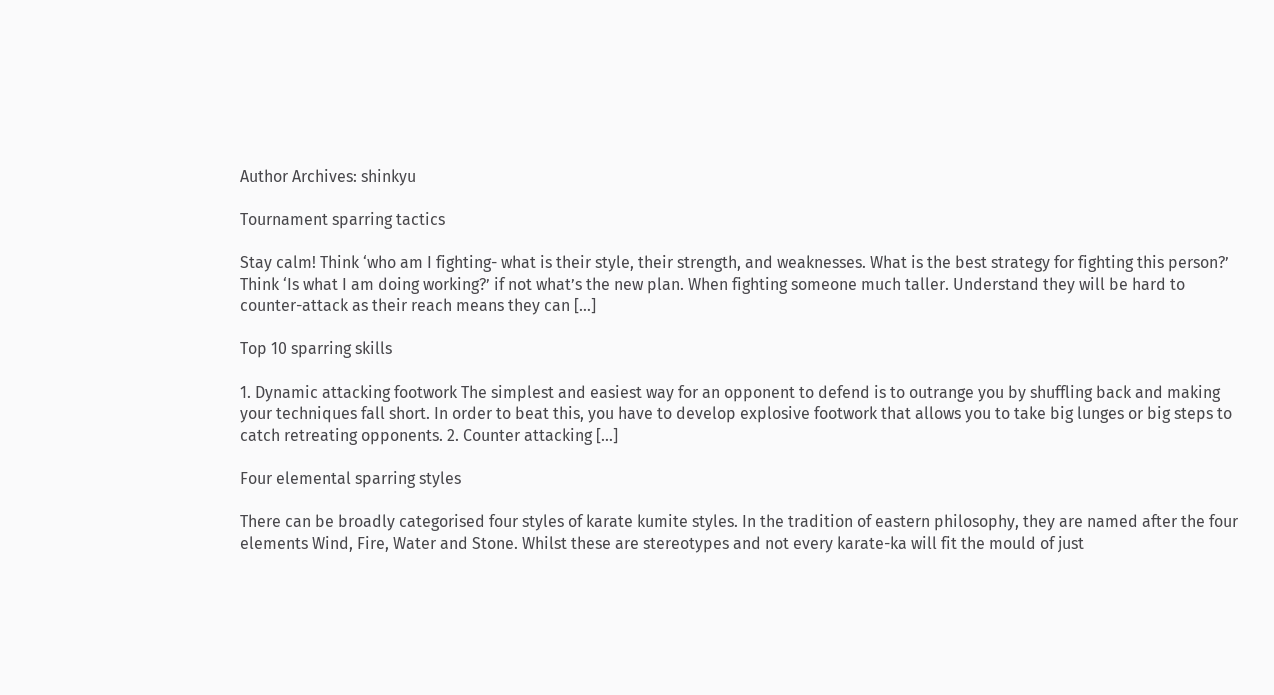Author Archives: shinkyu

Tournament sparring tactics

Stay calm! Think ‘who am I fighting- what is their style, their strength, and weaknesses. What is the best strategy for fighting this person?’ Think ‘Is what I am doing working?’ if not what’s the new plan. When fighting someone much taller. Understand they will be hard to counter-attack as their reach means they can […]

Top 10 sparring skills

1. Dynamic attacking footwork The simplest and easiest way for an opponent to defend is to outrange you by shuffling back and making your techniques fall short. In order to beat this, you have to develop explosive footwork that allows you to take big lunges or big steps to catch retreating opponents. 2. Counter attacking […]

Four elemental sparring styles

There can be broadly categorised four styles of karate kumite styles. In the tradition of eastern philosophy, they are named after the four elements Wind, Fire, Water and Stone. Whilst these are stereotypes and not every karate-ka will fit the mould of just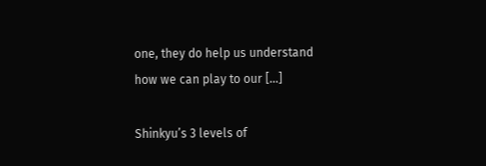one, they do help us understand how we can play to our […]

Shinkyu’s 3 levels of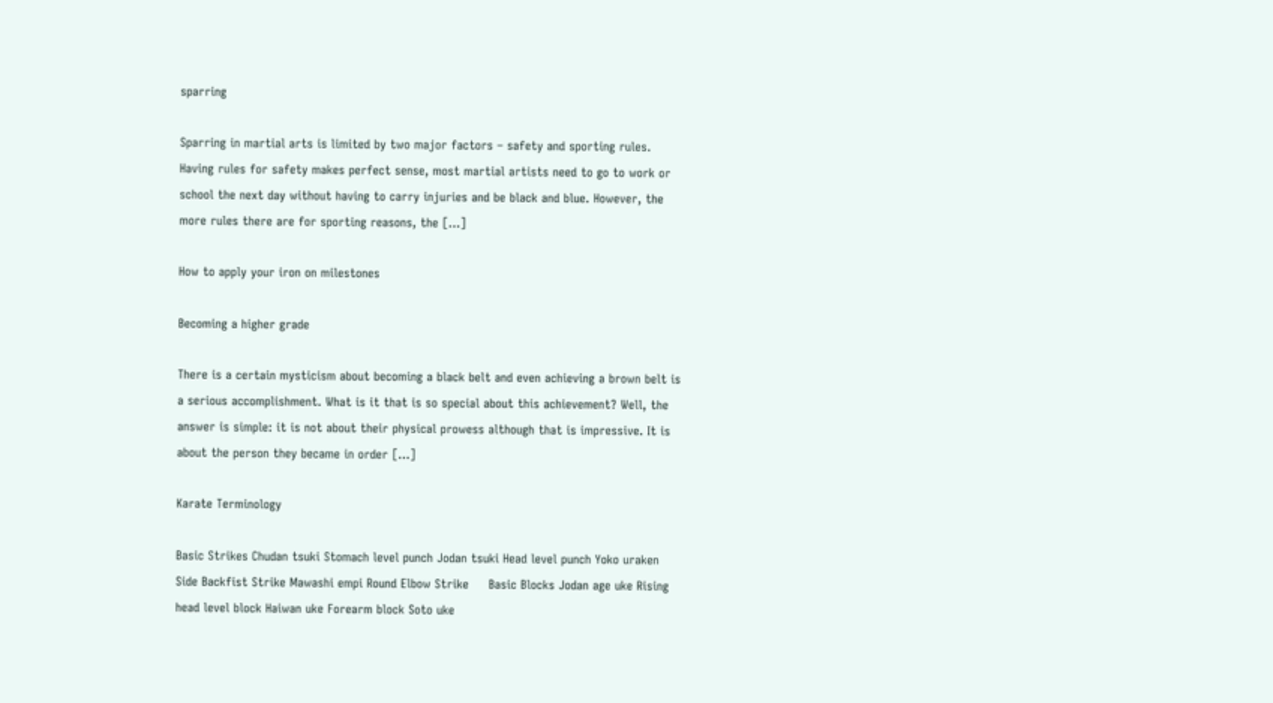sparring

Sparring in martial arts is limited by two major factors – safety and sporting rules. Having rules for safety makes perfect sense, most martial artists need to go to work or school the next day without having to carry injuries and be black and blue. However, the more rules there are for sporting reasons, the […]

How to apply your iron on milestones

Becoming a higher grade

There is a certain mysticism about becoming a black belt and even achieving a brown belt is a serious accomplishment. What is it that is so special about this achievement? Well, the answer is simple: it is not about their physical prowess although that is impressive. It is about the person they became in order […]

Karate Terminology

Basic Strikes Chudan tsuki Stomach level punch Jodan tsuki Head level punch Yoko uraken Side Backfist Strike Mawashi empi Round Elbow Strike     Basic Blocks Jodan age uke Rising head level block Haiwan uke Forearm block Soto uke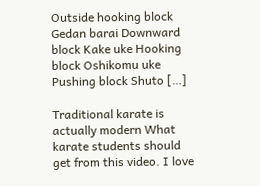Outside hooking block Gedan barai Downward block Kake uke Hooking block Oshikomu uke Pushing block Shuto […]

Traditional karate is actually modern What karate students should get from this video. I love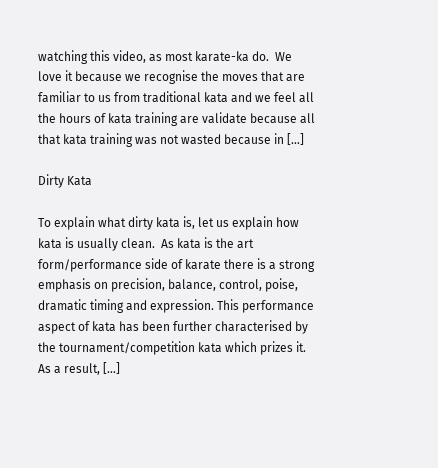watching this video, as most karate-ka do.  We love it because we recognise the moves that are familiar to us from traditional kata and we feel all the hours of kata training are validate because all that kata training was not wasted because in […]

Dirty Kata

To explain what dirty kata is, let us explain how kata is usually clean.  As kata is the art form/performance side of karate there is a strong emphasis on precision, balance, control, poise, dramatic timing and expression. This performance aspect of kata has been further characterised by the tournament/competition kata which prizes it. As a result, […]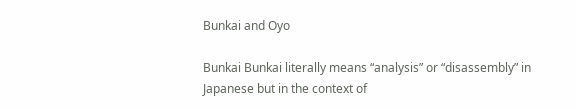Bunkai and Oyo

Bunkai Bunkai literally means “analysis” or “disassembly” in Japanese but in the context of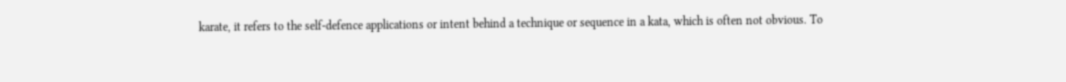karate, it refers to the self-defence applications or intent behind a technique or sequence in a kata, which is often not obvious. To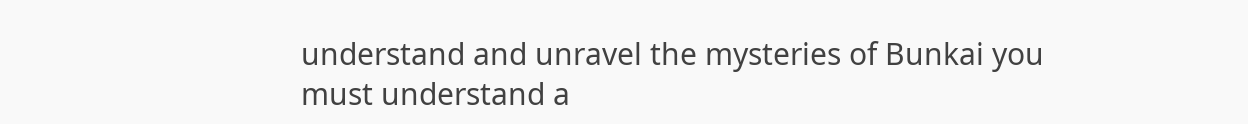understand and unravel the mysteries of Bunkai you must understand a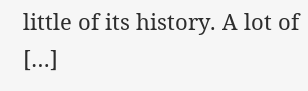little of its history. A lot of […]